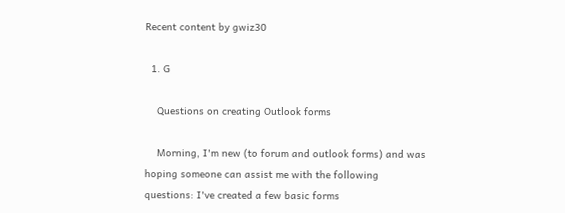Recent content by gwiz30

  1. G

    Questions on creating Outlook forms

    Morning, I'm new (to forum and outlook forms) and was hoping someone can assist me with the following questions: I've created a few basic forms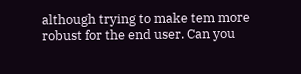although trying to make tem more robust for the end user. Can you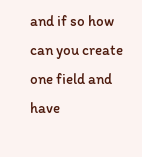and if so how can you create one field and have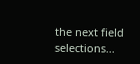the next field selections...